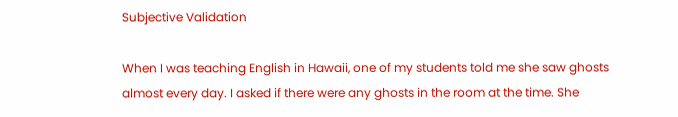Subjective Validation

When I was teaching English in Hawaii, one of my students told me she saw ghosts almost every day. I asked if there were any ghosts in the room at the time. She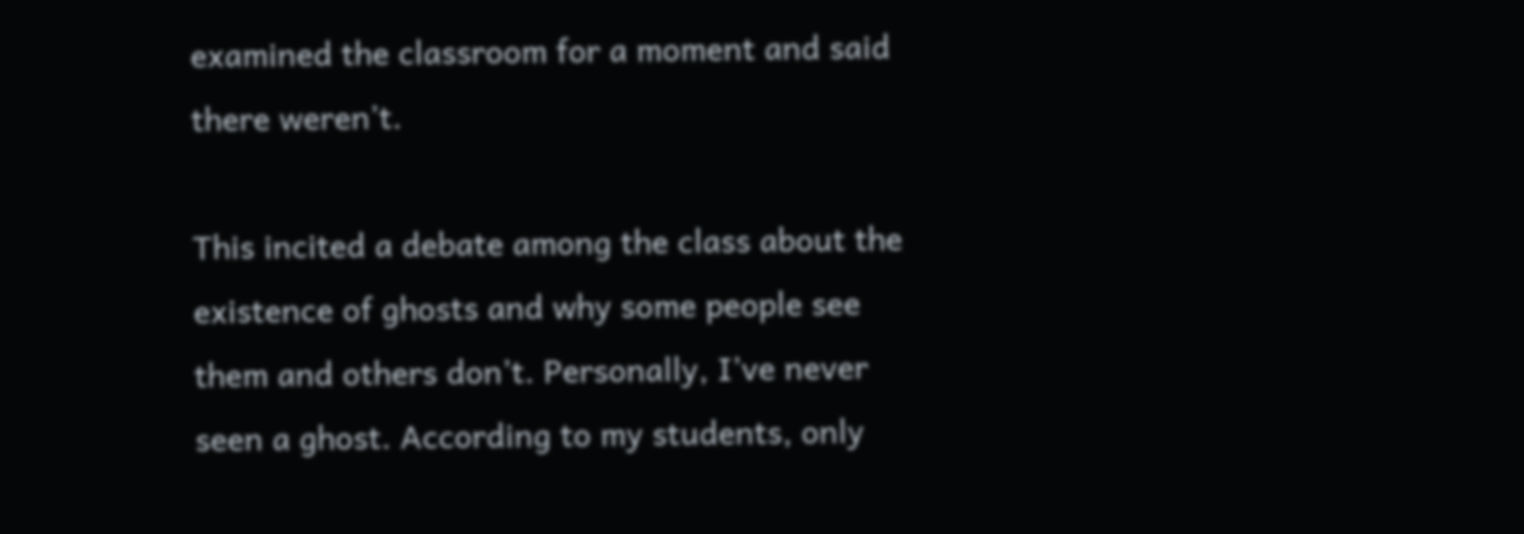examined the classroom for a moment and said there weren’t.

This incited a debate among the class about the existence of ghosts and why some people see them and others don’t. Personally, I’ve never seen a ghost. According to my students, only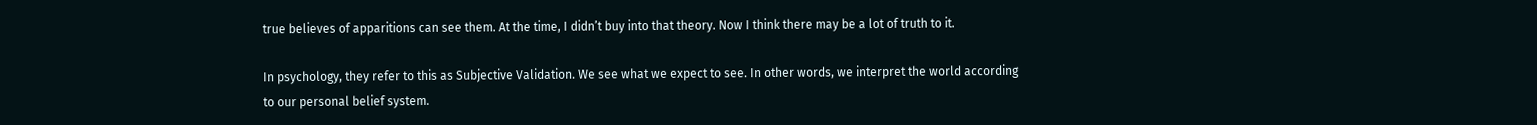true believes of apparitions can see them. At the time, I didn’t buy into that theory. Now I think there may be a lot of truth to it.

In psychology, they refer to this as Subjective Validation. We see what we expect to see. In other words, we interpret the world according to our personal belief system.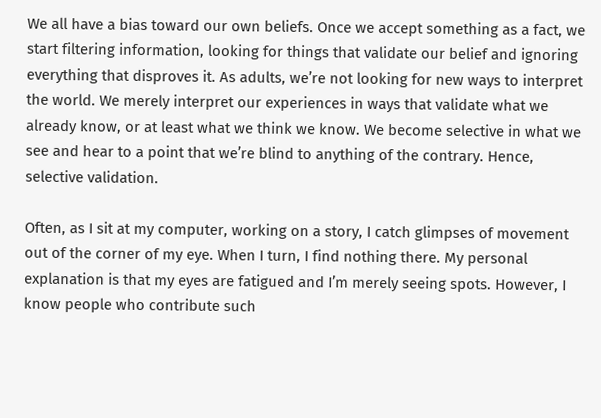We all have a bias toward our own beliefs. Once we accept something as a fact, we start filtering information, looking for things that validate our belief and ignoring everything that disproves it. As adults, we’re not looking for new ways to interpret the world. We merely interpret our experiences in ways that validate what we already know, or at least what we think we know. We become selective in what we see and hear to a point that we’re blind to anything of the contrary. Hence, selective validation.

Often, as I sit at my computer, working on a story, I catch glimpses of movement out of the corner of my eye. When I turn, I find nothing there. My personal explanation is that my eyes are fatigued and I’m merely seeing spots. However, I know people who contribute such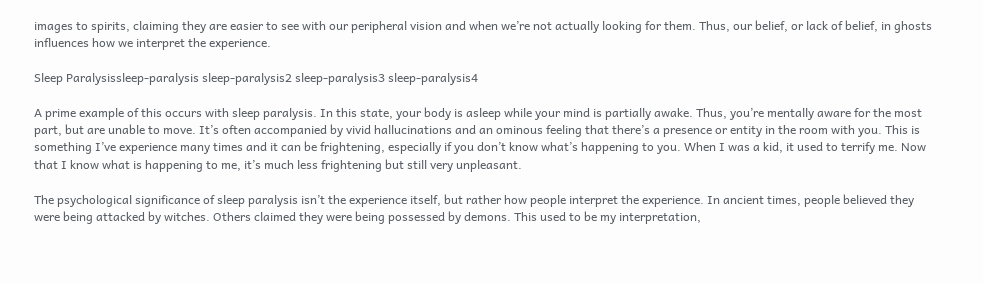images to spirits, claiming they are easier to see with our peripheral vision and when we’re not actually looking for them. Thus, our belief, or lack of belief, in ghosts influences how we interpret the experience.

Sleep Paralysissleep-paralysis sleep-paralysis2 sleep-paralysis3 sleep-paralysis4

A prime example of this occurs with sleep paralysis. In this state, your body is asleep while your mind is partially awake. Thus, you’re mentally aware for the most part, but are unable to move. It’s often accompanied by vivid hallucinations and an ominous feeling that there’s a presence or entity in the room with you. This is something I’ve experience many times and it can be frightening, especially if you don’t know what’s happening to you. When I was a kid, it used to terrify me. Now that I know what is happening to me, it’s much less frightening but still very unpleasant.

The psychological significance of sleep paralysis isn’t the experience itself, but rather how people interpret the experience. In ancient times, people believed they were being attacked by witches. Others claimed they were being possessed by demons. This used to be my interpretation,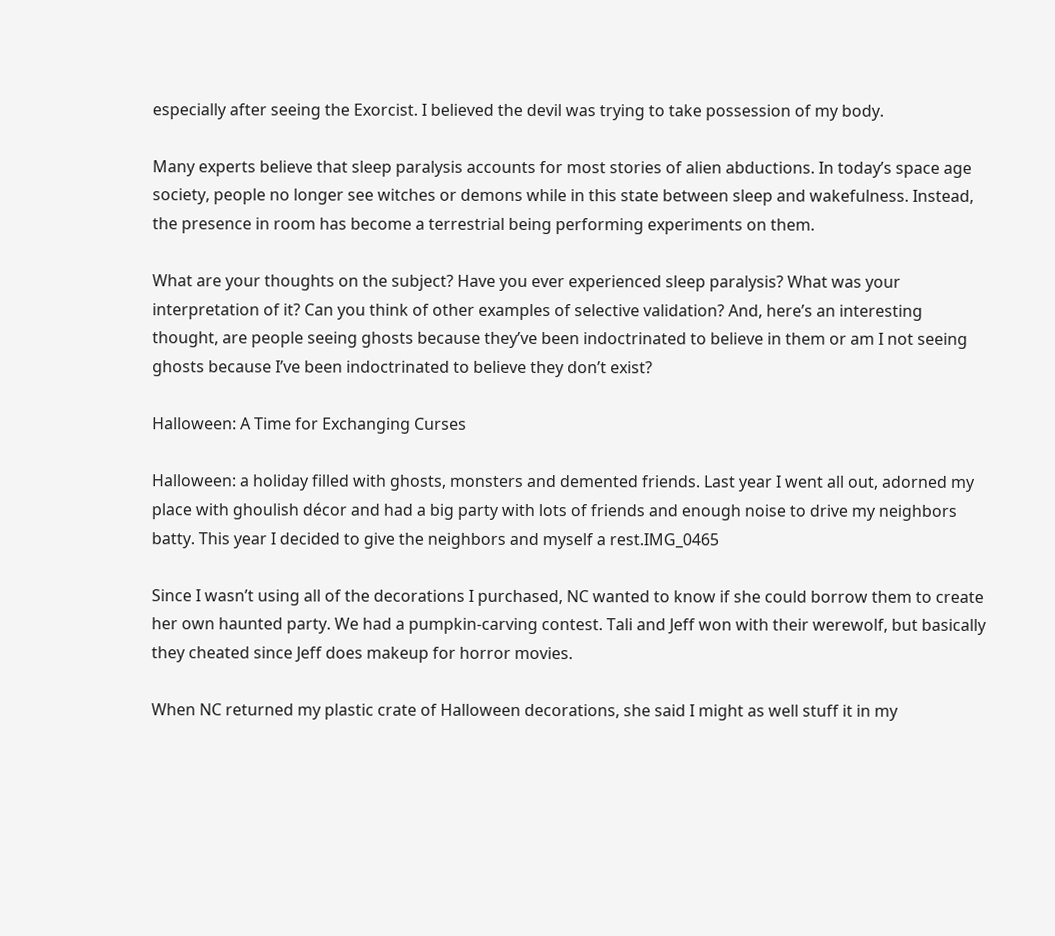especially after seeing the Exorcist. I believed the devil was trying to take possession of my body.

Many experts believe that sleep paralysis accounts for most stories of alien abductions. In today’s space age society, people no longer see witches or demons while in this state between sleep and wakefulness. Instead, the presence in room has become a terrestrial being performing experiments on them.

What are your thoughts on the subject? Have you ever experienced sleep paralysis? What was your interpretation of it? Can you think of other examples of selective validation? And, here’s an interesting thought, are people seeing ghosts because they’ve been indoctrinated to believe in them or am I not seeing ghosts because I’ve been indoctrinated to believe they don’t exist?

Halloween: A Time for Exchanging Curses

Halloween: a holiday filled with ghosts, monsters and demented friends. Last year I went all out, adorned my place with ghoulish décor and had a big party with lots of friends and enough noise to drive my neighbors batty. This year I decided to give the neighbors and myself a rest.IMG_0465

Since I wasn’t using all of the decorations I purchased, NC wanted to know if she could borrow them to create her own haunted party. We had a pumpkin-carving contest. Tali and Jeff won with their werewolf, but basically they cheated since Jeff does makeup for horror movies.

When NC returned my plastic crate of Halloween decorations, she said I might as well stuff it in my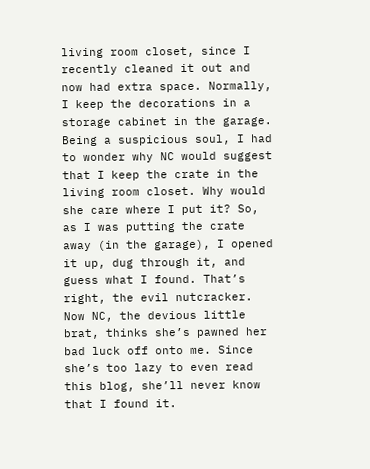living room closet, since I recently cleaned it out and now had extra space. Normally, I keep the decorations in a storage cabinet in the garage. Being a suspicious soul, I had to wonder why NC would suggest that I keep the crate in the living room closet. Why would she care where I put it? So, as I was putting the crate away (in the garage), I opened it up, dug through it, and guess what I found. That’s right, the evil nutcracker. Now NC, the devious little brat, thinks she’s pawned her bad luck off onto me. Since she’s too lazy to even read this blog, she’ll never know that I found it.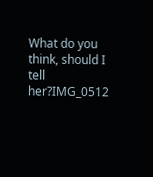What do you think, should I tell her?IMG_0512